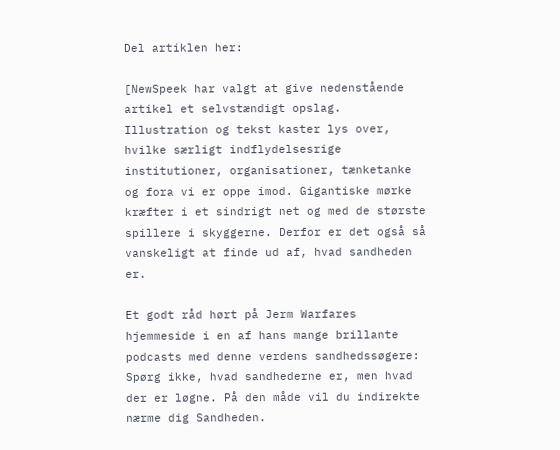Del artiklen her:

[NewSpeek har valgt at give nedenstående artikel et selvstændigt opslag. Illustration og tekst kaster lys over, hvilke særligt indflydelsesrige institutioner, organisationer, tænketanke og fora vi er oppe imod. Gigantiske mørke kræfter i et sindrigt net og med de største spillere i skyggerne. Derfor er det også så vanskeligt at finde ud af, hvad sandheden er.

Et godt råd hørt på Jerm Warfares hjemmeside i en af hans mange brillante podcasts med denne verdens sandhedssøgere: Spørg ikke, hvad sandhederne er, men hvad der er løgne. På den måde vil du indirekte nærme dig Sandheden.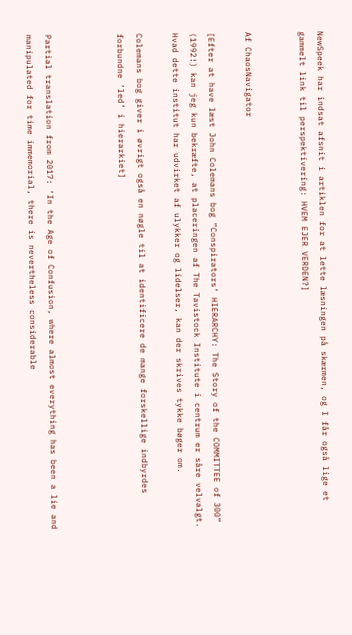NewSpeek har indsat afsnit i artiklen for at lette læsningen på skærmen, og I får også lige et gammelt link til perspektivering: HVEM EJER VERDEN?]


Af ChaosNavigator

[Efter at have læst John Colemans bog ”Conspirators’ HIERARCHY: The Story of the COMMITTEE of 300” (1992!) kan jeg kun bekræfte, at placeringen af The Tavistock Institute i centrum er såre velvalgt. Hvad dette institut har udvirket af ulykker og lidelser, kan der skrives tykke bøger om.

Colemans bog giver i øvrigt også en nøgle til at identificere de mange forskellige indbyrdes forbundne ’led’ i hierarkiet]



Partial translation from 2017: ‘In the Age of Confusion, where almost everything has been a lie and manipulated for time immemorial, there is nevertheless considerable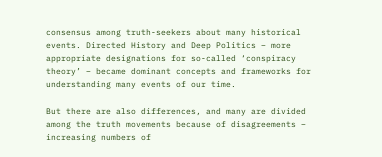consensus among truth-seekers about many historical events. Directed History and Deep Politics – more appropriate designations for so-called ‘conspiracy theory’ – became dominant concepts and frameworks for understanding many events of our time.

But there are also differences, and many are divided among the truth movements because of disagreements – increasing numbers of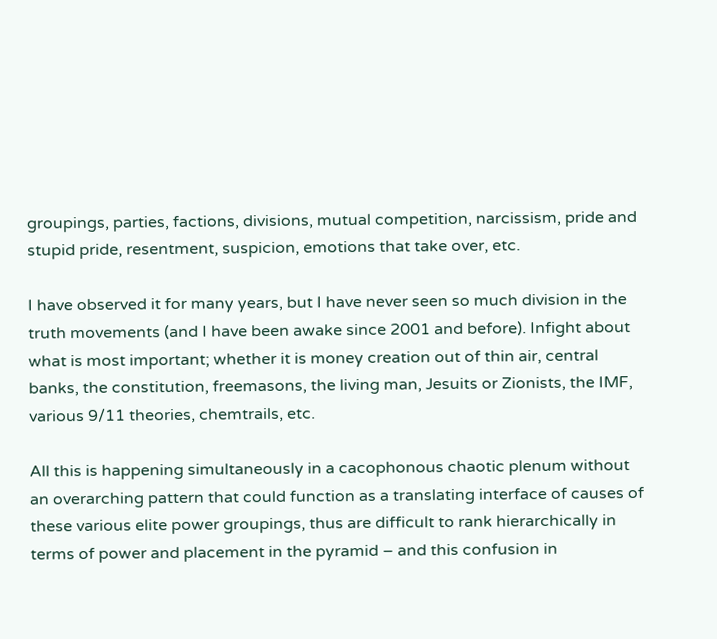groupings, parties, factions, divisions, mutual competition, narcissism, pride and stupid pride, resentment, suspicion, emotions that take over, etc.

I have observed it for many years, but I have never seen so much division in the truth movements (and I have been awake since 2001 and before). Infight about what is most important; whether it is money creation out of thin air, central banks, the constitution, freemasons, the living man, Jesuits or Zionists, the IMF, various 9/11 theories, chemtrails, etc.

All this is happening simultaneously in a cacophonous chaotic plenum without an overarching pattern that could function as a translating interface of causes of these various elite power groupings, thus are difficult to rank hierarchically in terms of power and placement in the pyramid – and this confusion in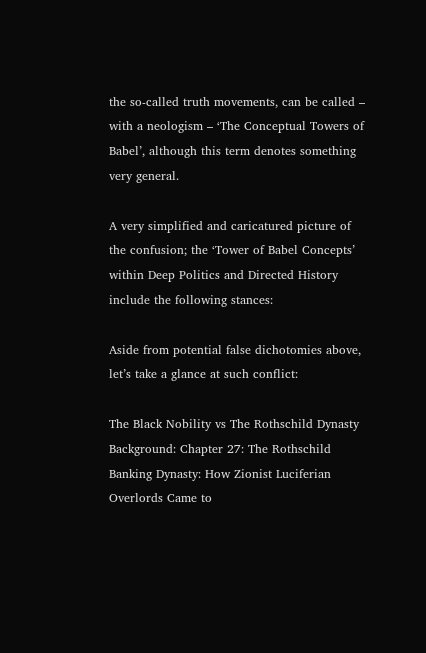the so-called truth movements, can be called – with a neologism – ‘The Conceptual Towers of Babel’, although this term denotes something very general.

A very simplified and caricatured picture of the confusion; the ‘Tower of Babel Concepts’ within Deep Politics and Directed History include the following stances:

Aside from potential false dichotomies above, let’s take a glance at such conflict:

The Black Nobility vs The Rothschild Dynasty
Background: Chapter 27: The Rothschild Banking Dynasty: How Zionist Luciferian Overlords Came to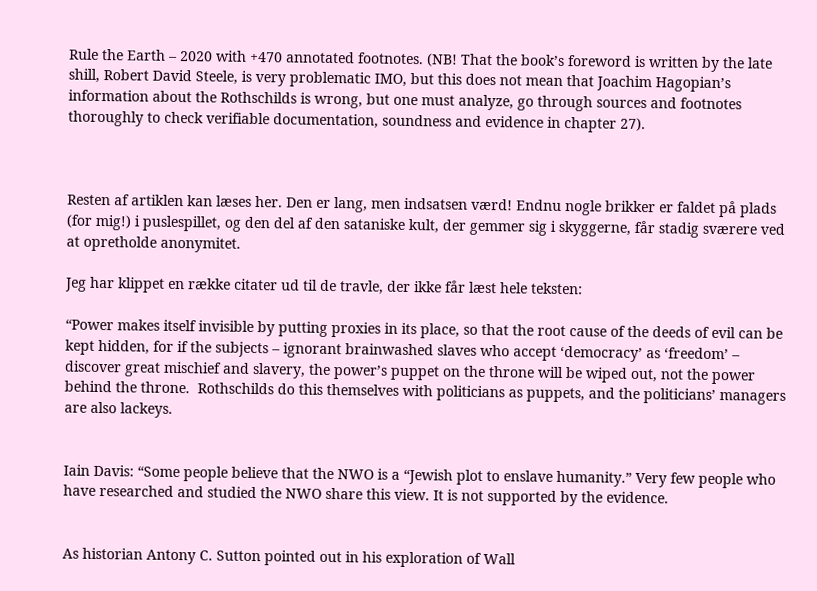Rule the Earth – 2020 with +470 annotated footnotes. (NB! That the book’s foreword is written by the late shill, Robert David Steele, is very problematic IMO, but this does not mean that Joachim Hagopian’s information about the Rothschilds is wrong, but one must analyze, go through sources and footnotes thoroughly to check verifiable documentation, soundness and evidence in chapter 27).



Resten af artiklen kan læses her. Den er lang, men indsatsen værd! Endnu nogle brikker er faldet på plads (for mig!) i puslespillet, og den del af den sataniske kult, der gemmer sig i skyggerne, får stadig sværere ved at opretholde anonymitet.

Jeg har klippet en række citater ud til de travle, der ikke får læst hele teksten:

“Power makes itself invisible by putting proxies in its place, so that the root cause of the deeds of evil can be kept hidden, for if the subjects – ignorant brainwashed slaves who accept ‘democracy’ as ‘freedom’ – discover great mischief and slavery, the power’s puppet on the throne will be wiped out, not the power behind the throne.  Rothschilds do this themselves with politicians as puppets, and the politicians’ managers are also lackeys.


Iain Davis: “Some people believe that the NWO is a “Jewish plot to enslave humanity.” Very few people who have researched and studied the NWO share this view. It is not supported by the evidence.


As historian Antony C. Sutton pointed out in his exploration of Wall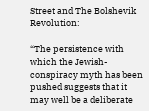Street and The Bolshevik Revolution:

“The persistence with which the Jewish-conspiracy myth has been pushed suggests that it may well be a deliberate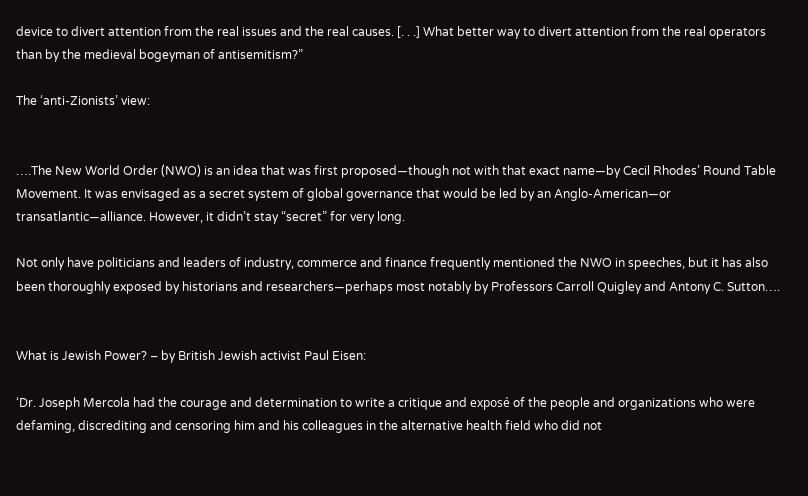device to divert attention from the real issues and the real causes. [. . .] What better way to divert attention from the real operators than by the medieval bogeyman of antisemitism?”

The ‘anti-Zionists’ view:


….The New World Order (NWO) is an idea that was first proposed—though not with that exact name—by Cecil Rhodes’ Round Table Movement. It was envisaged as a secret system of global governance that would be led by an Anglo-American—or transatlantic—alliance. However, it didn’t stay “secret” for very long.

Not only have politicians and leaders of industry, commerce and finance frequently mentioned the NWO in speeches, but it has also been thoroughly exposed by historians and researchers—perhaps most notably by Professors Carroll Quigley and Antony C. Sutton….


What is Jewish Power? – by British Jewish activist Paul Eisen:

‘Dr. Joseph Mercola had the courage and determination to write a critique and exposé of the people and organizations who were defaming, discrediting and censoring him and his colleagues in the alternative health field who did not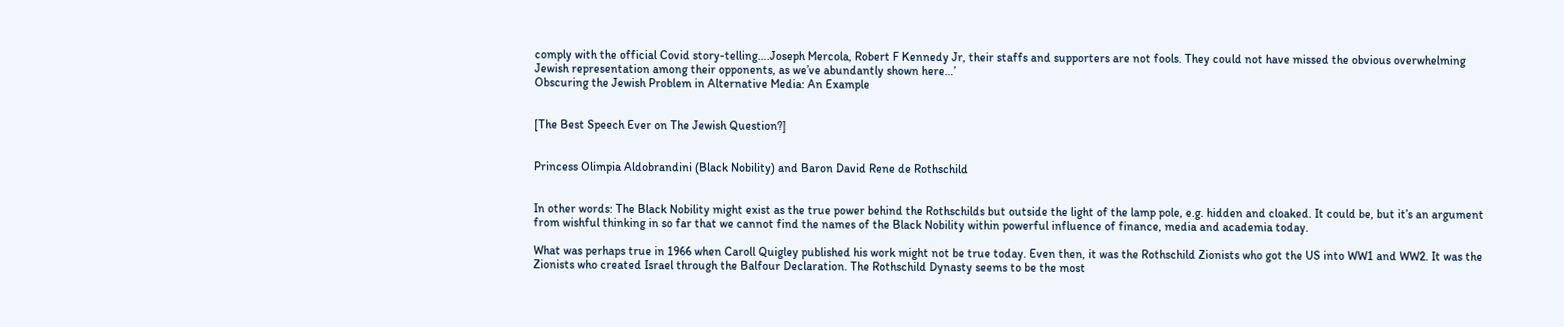comply with the official Covid story-telling….Joseph Mercola, Robert F Kennedy Jr, their staffs and supporters are not fools. They could not have missed the obvious overwhelming Jewish representation among their opponents, as we’ve abundantly shown here…’
Obscuring the Jewish Problem in Alternative Media: An Example


[The Best Speech Ever on The Jewish Question?]


Princess Olimpia Aldobrandini (Black Nobility) and Baron David Rene de Rothschild


In other words: The Black Nobility might exist as the true power behind the Rothschilds but outside the light of the lamp pole, e.g. hidden and cloaked. It could be, but it’s an argument from wishful thinking in so far that we cannot find the names of the Black Nobility within powerful influence of finance, media and academia today.

What was perhaps true in 1966 when Caroll Quigley published his work might not be true today. Even then, it was the Rothschild Zionists who got the US into WW1 and WW2. It was the Zionists who created Israel through the Balfour Declaration. The Rothschild Dynasty seems to be the most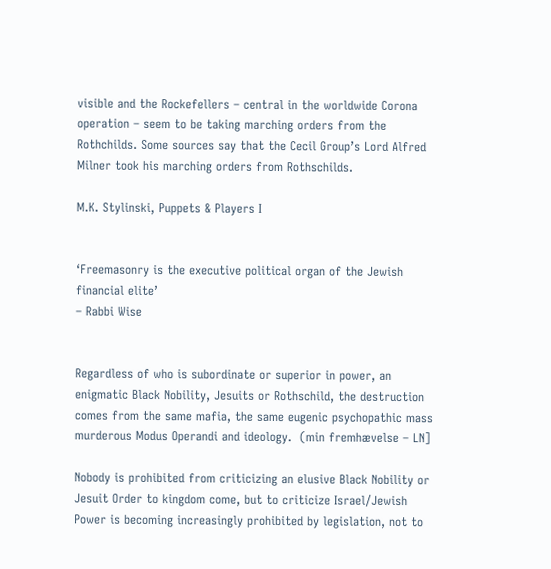visible and the Rockefellers – central in the worldwide Corona operation – seem to be taking marching orders from the Rothchilds. Some sources say that the Cecil Group’s Lord Alfred Milner took his marching orders from Rothschilds.

M.K. Stylinski, Puppets & Players I


‘Freemasonry is the executive political organ of the Jewish financial elite’
– Rabbi Wise


Regardless of who is subordinate or superior in power, an enigmatic Black Nobility, Jesuits or Rothschild, the destruction comes from the same mafia, the same eugenic psychopathic mass murderous Modus Operandi and ideology.  (min fremhævelse – LN]

Nobody is prohibited from criticizing an elusive Black Nobility or Jesuit Order to kingdom come, but to criticize Israel/Jewish Power is becoming increasingly prohibited by legislation, not to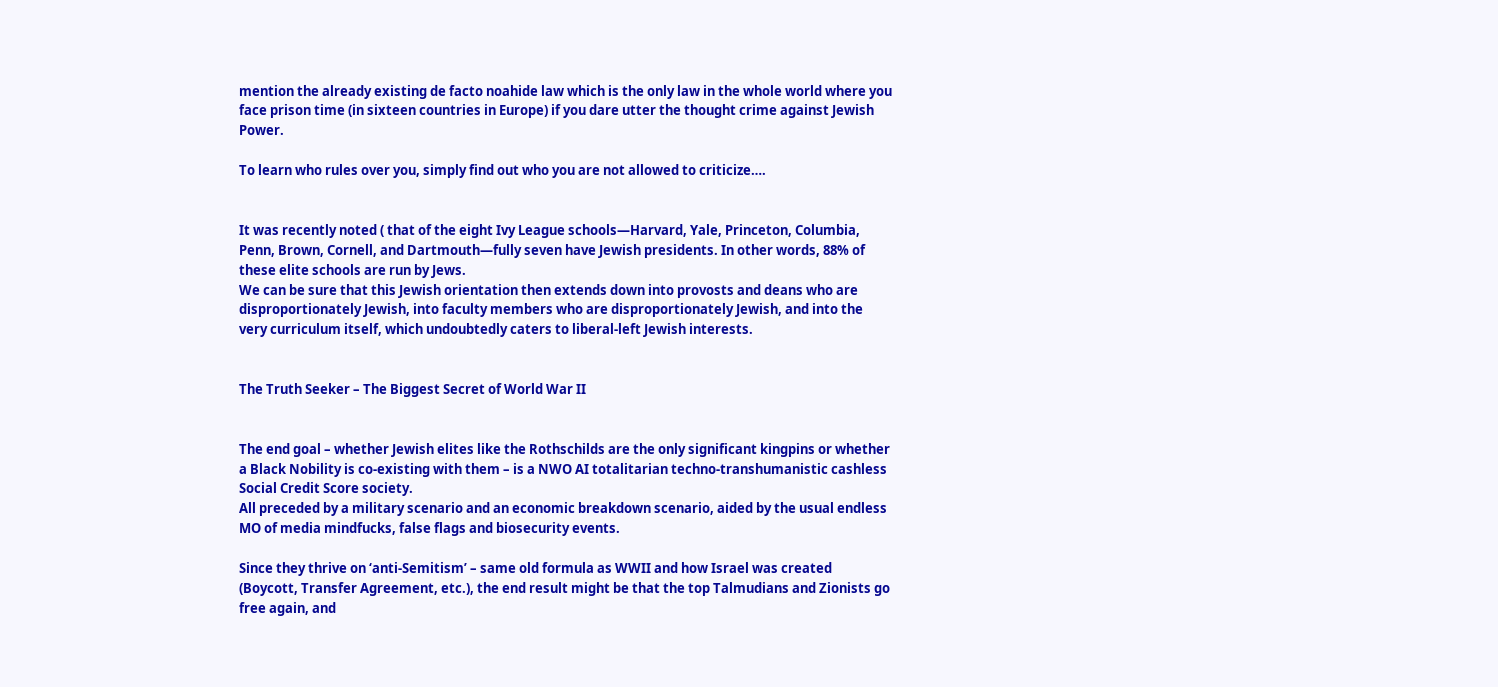mention the already existing de facto noahide law which is the only law in the whole world where you face prison time (in sixteen countries in Europe) if you dare utter the thought crime against Jewish Power.

To learn who rules over you, simply find out who you are not allowed to criticize….


It was recently noted ( that of the eight Ivy League schools—Harvard, Yale, Princeton, Columbia, Penn, Brown, Cornell, and Dartmouth—fully seven have Jewish presidents. In other words, 88% of these elite schools are run by Jews.
We can be sure that this Jewish orientation then extends down into provosts and deans who are disproportionately Jewish, into faculty members who are disproportionately Jewish, and into the very curriculum itself, which undoubtedly caters to liberal-left Jewish interests.


The Truth Seeker – The Biggest Secret of World War II


The end goal – whether Jewish elites like the Rothschilds are the only significant kingpins or whether a Black Nobility is co-existing with them – is a NWO AI totalitarian techno-transhumanistic cashless Social Credit Score society.
All preceded by a military scenario and an economic breakdown scenario, aided by the usual endless MO of media mindfucks, false flags and biosecurity events.

Since they thrive on ‘anti-Semitism’ – same old formula as WWII and how Israel was created (Boycott, Transfer Agreement, etc.), the end result might be that the top Talmudians and Zionists go free again, and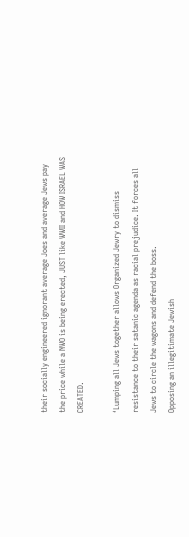their socially engineered ignorant average Joes and average Jews pay the price while a NWO is being erected, JUST like WWII and HOW ISRAEL WAS CREATED.

‘Lumping all Jews together allows Organized Jewry to dismiss resistance to their satanic agenda as racial prejudice. It forces all Jews to circle the wagons and defend the boss.
Opposing an illegitimate Jewish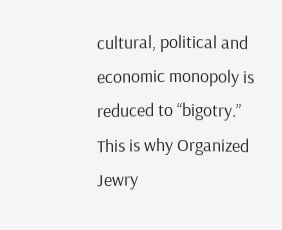cultural, political and economic monopoly is reduced to “bigotry.”
This is why Organized Jewry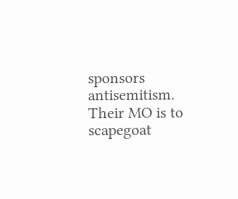sponsors antisemitism. Their MO is to scapegoat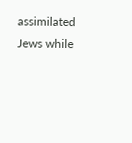assimilated Jews while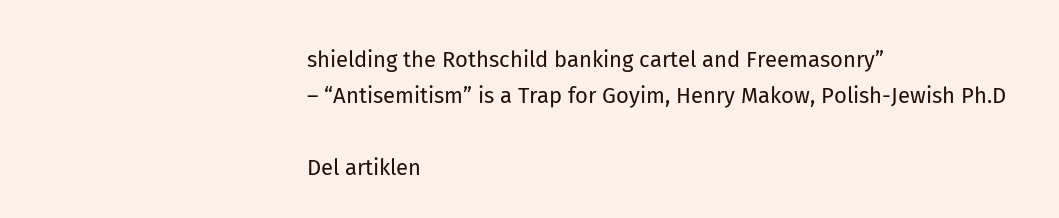shielding the Rothschild banking cartel and Freemasonry”
– “Antisemitism” is a Trap for Goyim, Henry Makow, Polish-Jewish Ph.D

Del artiklen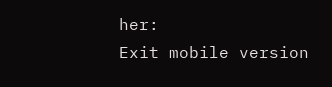her:
Exit mobile version